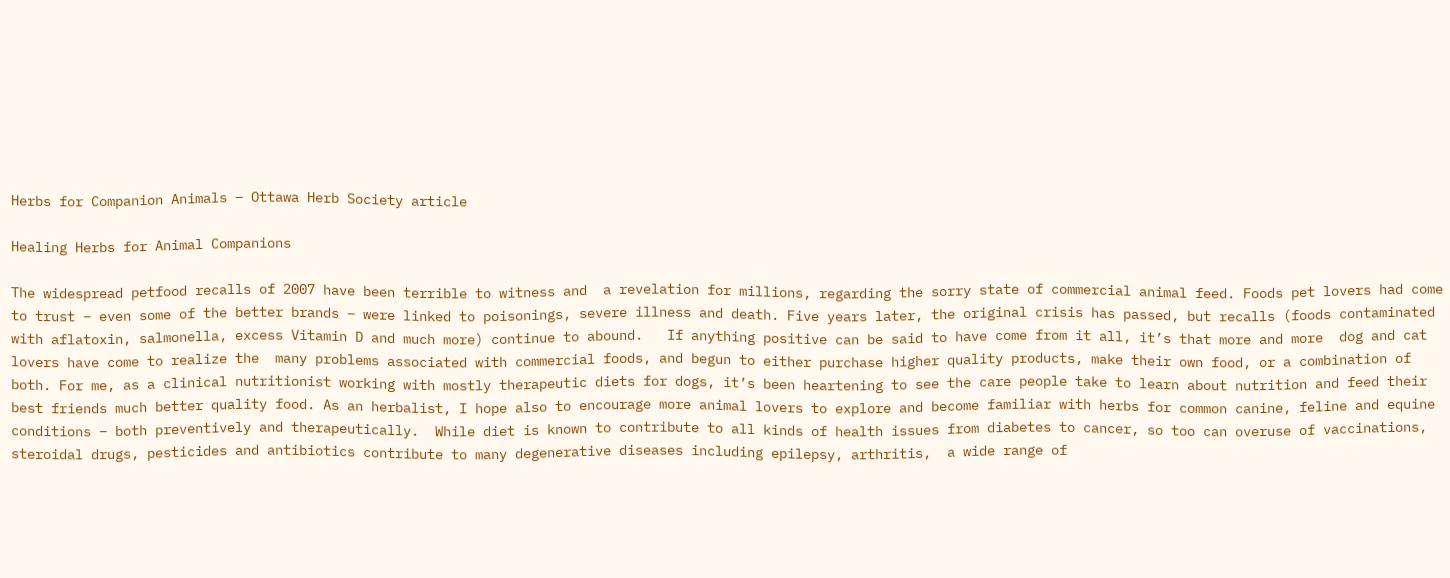Herbs for Companion Animals – Ottawa Herb Society article

Healing Herbs for Animal Companions

The widespread petfood recalls of 2007 have been terrible to witness and  a revelation for millions, regarding the sorry state of commercial animal feed. Foods pet lovers had come to trust – even some of the better brands – were linked to poisonings, severe illness and death. Five years later, the original crisis has passed, but recalls (foods contaminated with aflatoxin, salmonella, excess Vitamin D and much more) continue to abound.   If anything positive can be said to have come from it all, it’s that more and more  dog and cat lovers have come to realize the  many problems associated with commercial foods, and begun to either purchase higher quality products, make their own food, or a combination of both. For me, as a clinical nutritionist working with mostly therapeutic diets for dogs, it’s been heartening to see the care people take to learn about nutrition and feed their best friends much better quality food. As an herbalist, I hope also to encourage more animal lovers to explore and become familiar with herbs for common canine, feline and equine conditions – both preventively and therapeutically.  While diet is known to contribute to all kinds of health issues from diabetes to cancer, so too can overuse of vaccinations, steroidal drugs, pesticides and antibiotics contribute to many degenerative diseases including epilepsy, arthritis,  a wide range of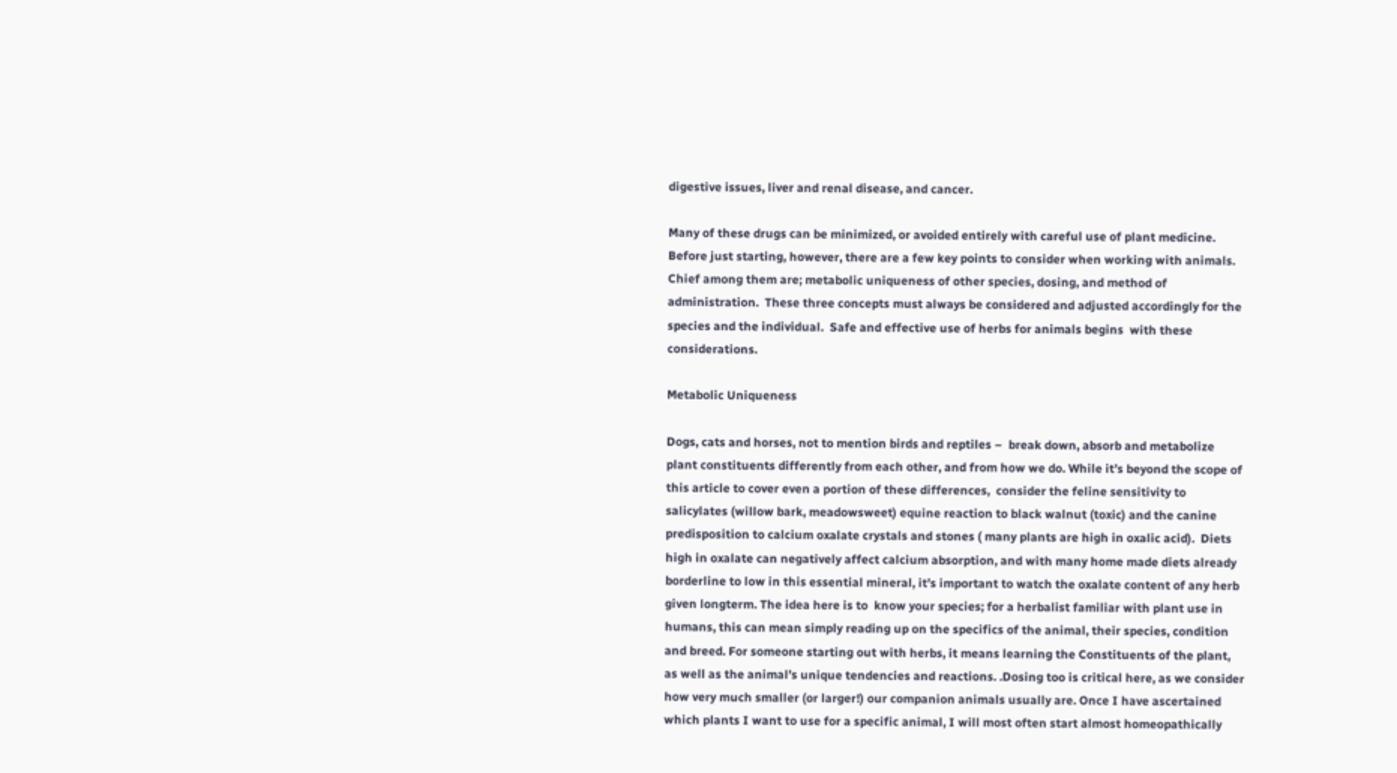digestive issues, liver and renal disease, and cancer.

Many of these drugs can be minimized, or avoided entirely with careful use of plant medicine. Before just starting, however, there are a few key points to consider when working with animals. Chief among them are; metabolic uniqueness of other species, dosing, and method of administration.  These three concepts must always be considered and adjusted accordingly for the species and the individual.  Safe and effective use of herbs for animals begins  with these considerations.

Metabolic Uniqueness

Dogs, cats and horses, not to mention birds and reptiles –  break down, absorb and metabolize  plant constituents differently from each other, and from how we do. While it’s beyond the scope of this article to cover even a portion of these differences,  consider the feline sensitivity to salicylates (willow bark, meadowsweet) equine reaction to black walnut (toxic) and the canine predisposition to calcium oxalate crystals and stones ( many plants are high in oxalic acid).  Diets high in oxalate can negatively affect calcium absorption, and with many home made diets already borderline to low in this essential mineral, it’s important to watch the oxalate content of any herb given longterm. The idea here is to  know your species; for a herbalist familiar with plant use in humans, this can mean simply reading up on the specifics of the animal, their species, condition and breed. For someone starting out with herbs, it means learning the Constituents of the plant, as well as the animal’s unique tendencies and reactions. .Dosing too is critical here, as we consider how very much smaller (or larger!) our companion animals usually are. Once I have ascertained which plants I want to use for a specific animal, I will most often start almost homeopathically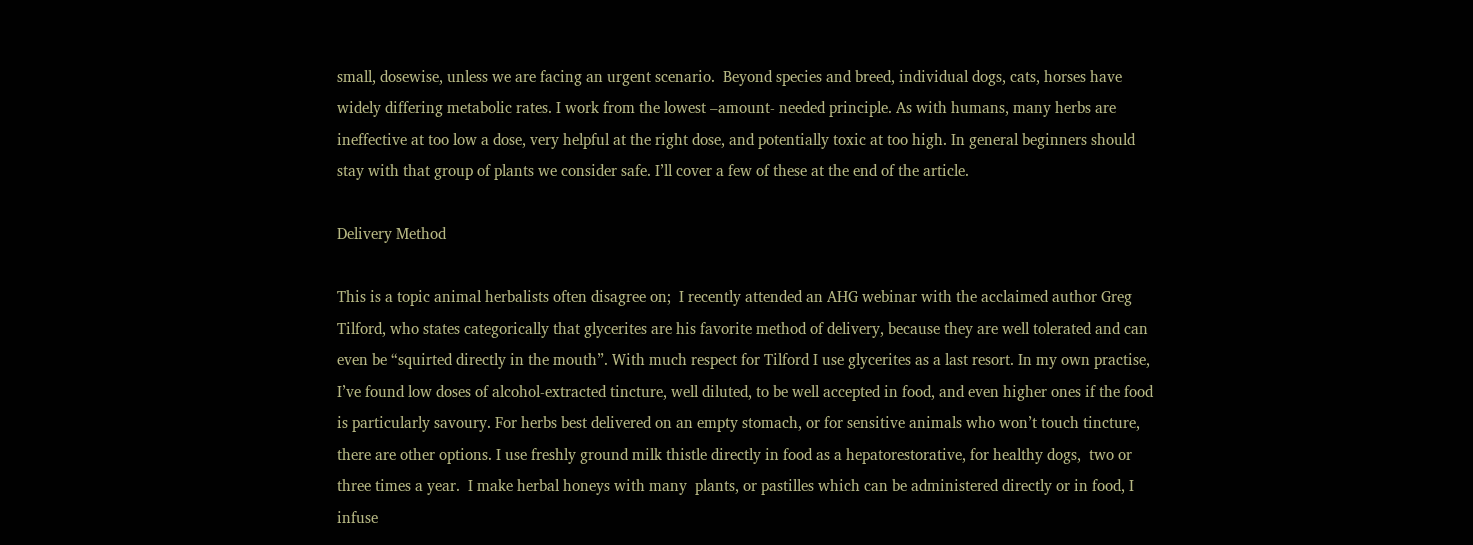small, dosewise, unless we are facing an urgent scenario.  Beyond species and breed, individual dogs, cats, horses have widely differing metabolic rates. I work from the lowest –amount- needed principle. As with humans, many herbs are ineffective at too low a dose, very helpful at the right dose, and potentially toxic at too high. In general beginners should stay with that group of plants we consider safe. I’ll cover a few of these at the end of the article.

Delivery Method

This is a topic animal herbalists often disagree on;  I recently attended an AHG webinar with the acclaimed author Greg Tilford, who states categorically that glycerites are his favorite method of delivery, because they are well tolerated and can even be “squirted directly in the mouth”. With much respect for Tilford I use glycerites as a last resort. In my own practise, I’ve found low doses of alcohol-extracted tincture, well diluted, to be well accepted in food, and even higher ones if the food is particularly savoury. For herbs best delivered on an empty stomach, or for sensitive animals who won’t touch tincture, there are other options. I use freshly ground milk thistle directly in food as a hepatorestorative, for healthy dogs,  two or three times a year.  I make herbal honeys with many  plants, or pastilles which can be administered directly or in food, I infuse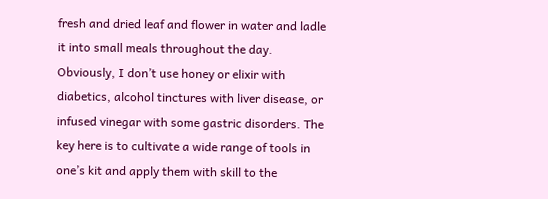fresh and dried leaf and flower in water and ladle it into small meals throughout the day. Obviously, I don’t use honey or elixir with diabetics, alcohol tinctures with liver disease, or infused vinegar with some gastric disorders. The key here is to cultivate a wide range of tools in one’s kit and apply them with skill to the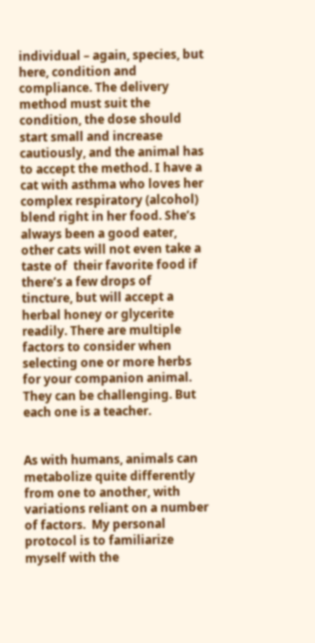individual – again, species, but here, condition and compliance. The delivery method must suit the condition, the dose should start small and increase cautiously, and the animal has to accept the method. I have a cat with asthma who loves her complex respiratory (alcohol) blend right in her food. She’s always been a good eater, other cats will not even take a taste of  their favorite food if there’s a few drops of  tincture, but will accept a herbal honey or glycerite readily. There are multiple factors to consider when selecting one or more herbs for your companion animal. They can be challenging. But each one is a teacher.


As with humans, animals can metabolize quite differently from one to another, with variations reliant on a number of factors.  My personal protocol is to familiarize myself with the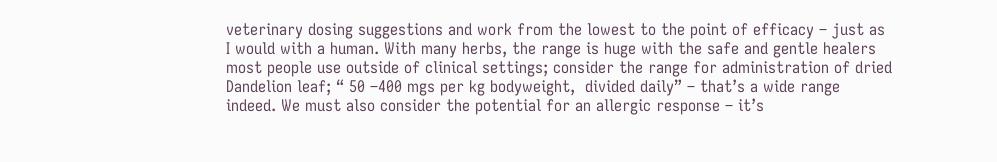veterinary dosing suggestions and work from the lowest to the point of efficacy – just as I would with a human. With many herbs, the range is huge with the safe and gentle healers most people use outside of clinical settings; consider the range for administration of dried Dandelion leaf; “ 50 –400 mgs per kg bodyweight,  divided daily” – that’s a wide range indeed. We must also consider the potential for an allergic response – it’s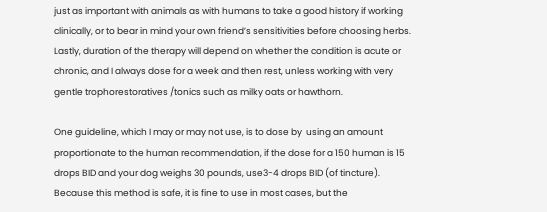just as important with animals as with humans to take a good history if working clinically, or to bear in mind your own friend’s sensitivities before choosing herbs. Lastly, duration of the therapy will depend on whether the condition is acute or chronic, and I always dose for a week and then rest, unless working with very gentle trophorestoratives /tonics such as milky oats or hawthorn.

One guideline, which I may or may not use, is to dose by  using an amount proportionate to the human recommendation, if the dose for a 150 human is 15 drops BID and your dog weighs 30 pounds, use3-4 drops BID (of tincture). Because this method is safe, it is fine to use in most cases, but the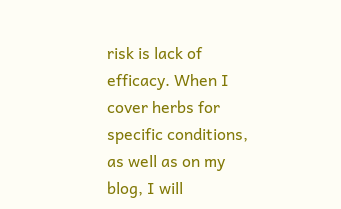risk is lack of efficacy. When I cover herbs for specific conditions, as well as on my blog, I will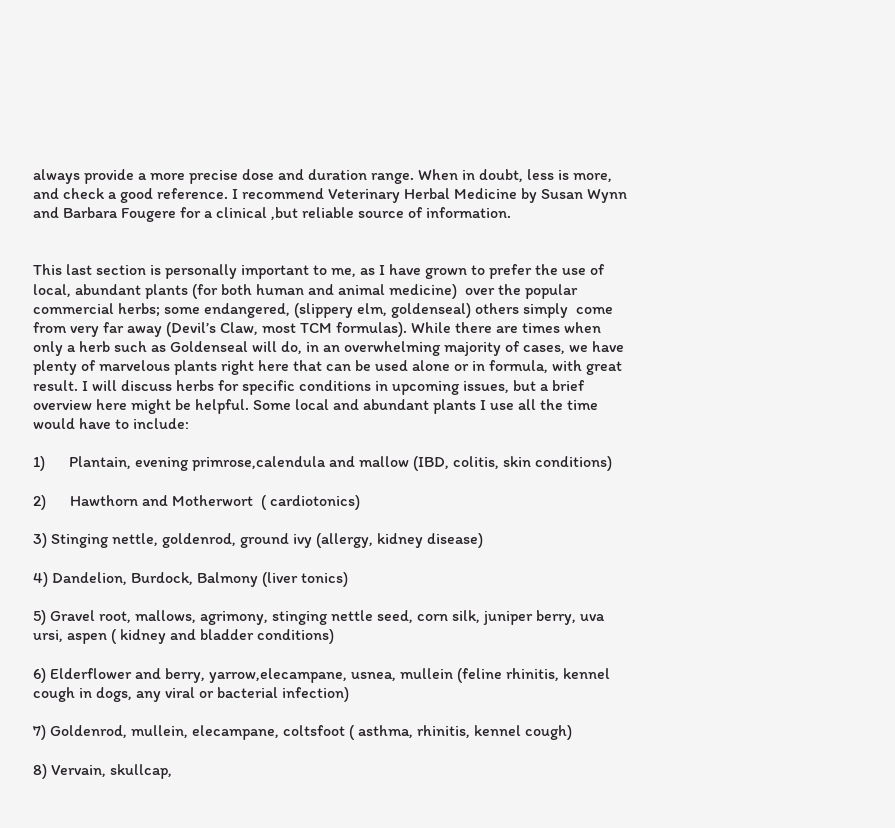always provide a more precise dose and duration range. When in doubt, less is more, and check a good reference. I recommend Veterinary Herbal Medicine by Susan Wynn and Barbara Fougere for a clinical ,but reliable source of information.


This last section is personally important to me, as I have grown to prefer the use of local, abundant plants (for both human and animal medicine)  over the popular commercial herbs; some endangered, (slippery elm, goldenseal) others simply  come  from very far away (Devil’s Claw, most TCM formulas). While there are times when only a herb such as Goldenseal will do, in an overwhelming majority of cases, we have plenty of marvelous plants right here that can be used alone or in formula, with great result. I will discuss herbs for specific conditions in upcoming issues, but a brief overview here might be helpful. Some local and abundant plants I use all the time would have to include:

1)      Plantain, evening primrose,calendula and mallow (IBD, colitis, skin conditions)

2)      Hawthorn and Motherwort  ( cardiotonics)

3) Stinging nettle, goldenrod, ground ivy (allergy, kidney disease)

4) Dandelion, Burdock, Balmony (liver tonics)

5) Gravel root, mallows, agrimony, stinging nettle seed, corn silk, juniper berry, uva ursi, aspen ( kidney and bladder conditions)

6) Elderflower and berry, yarrow,elecampane, usnea, mullein (feline rhinitis, kennel cough in dogs, any viral or bacterial infection)

7) Goldenrod, mullein, elecampane, coltsfoot ( asthma, rhinitis, kennel cough)

8) Vervain, skullcap,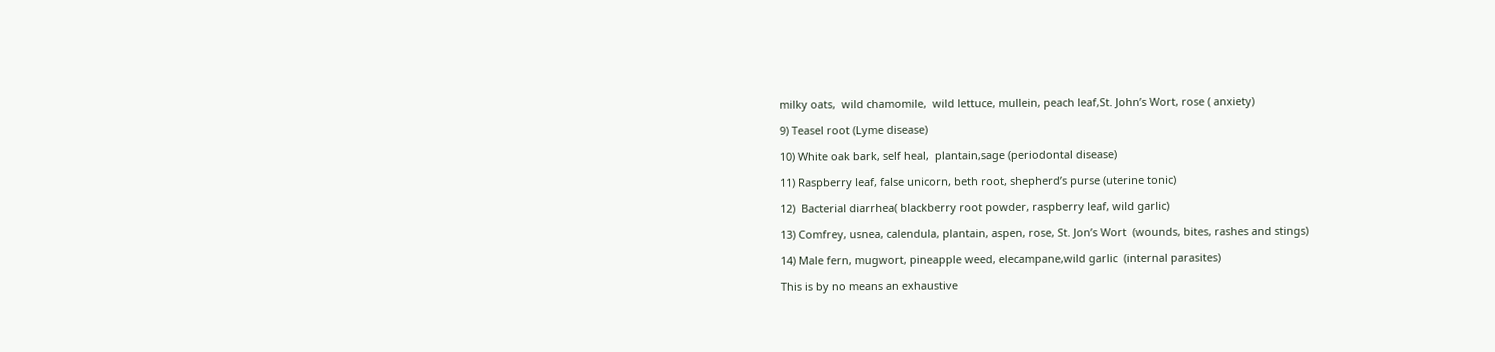milky oats,  wild chamomile,  wild lettuce, mullein, peach leaf,St. John’s Wort, rose ( anxiety)

9) Teasel root (Lyme disease)

10) White oak bark, self heal,  plantain,sage (periodontal disease)

11) Raspberry leaf, false unicorn, beth root, shepherd’s purse (uterine tonic)

12)  Bacterial diarrhea( blackberry root powder, raspberry leaf, wild garlic)

13) Comfrey, usnea, calendula, plantain, aspen, rose, St. Jon’s Wort  (wounds, bites, rashes and stings)

14) Male fern, mugwort, pineapple weed, elecampane,wild garlic  (internal parasites)

This is by no means an exhaustive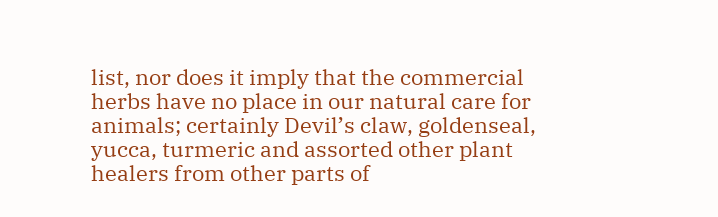list, nor does it imply that the commercial herbs have no place in our natural care for animals; certainly Devil’s claw, goldenseal, yucca, turmeric and assorted other plant healers from other parts of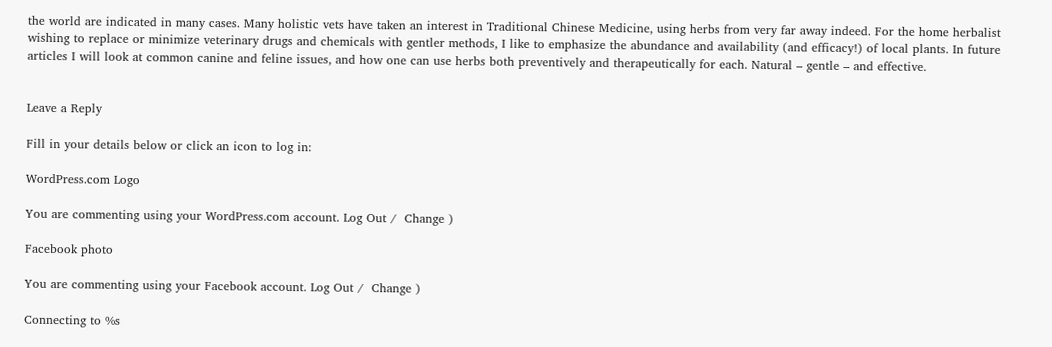the world are indicated in many cases. Many holistic vets have taken an interest in Traditional Chinese Medicine, using herbs from very far away indeed. For the home herbalist wishing to replace or minimize veterinary drugs and chemicals with gentler methods, I like to emphasize the abundance and availability (and efficacy!) of local plants. In future articles I will look at common canine and feline issues, and how one can use herbs both preventively and therapeutically for each. Natural – gentle – and effective.


Leave a Reply

Fill in your details below or click an icon to log in:

WordPress.com Logo

You are commenting using your WordPress.com account. Log Out /  Change )

Facebook photo

You are commenting using your Facebook account. Log Out /  Change )

Connecting to %s